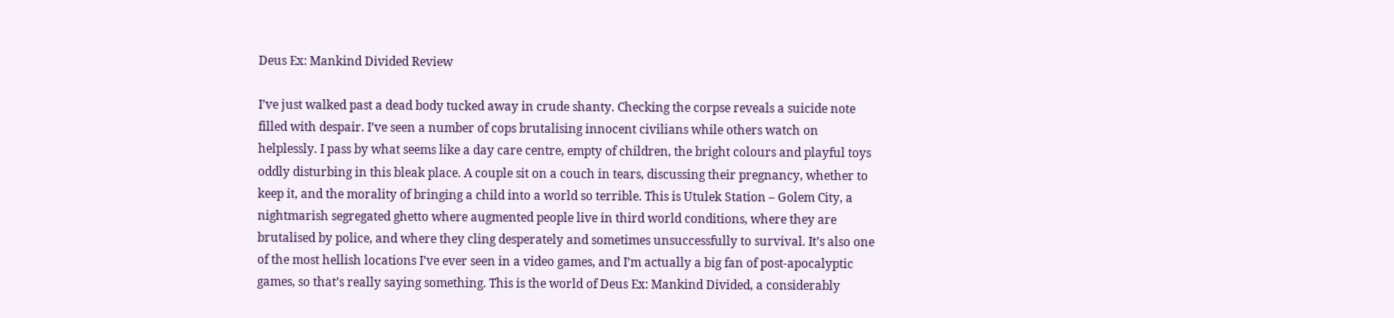Deus Ex: Mankind Divided Review

I’ve just walked past a dead body tucked away in crude shanty. Checking the corpse reveals a suicide note filled with despair. I’ve seen a number of cops brutalising innocent civilians while others watch on helplessly. I pass by what seems like a day care centre, empty of children, the bright colours and playful toys oddly disturbing in this bleak place. A couple sit on a couch in tears, discussing their pregnancy, whether to keep it, and the morality of bringing a child into a world so terrible. This is Utulek Station – Golem City, a nightmarish segregated ghetto where augmented people live in third world conditions, where they are brutalised by police, and where they cling desperately and sometimes unsuccessfully to survival. It’s also one of the most hellish locations I’ve ever seen in a video games, and I’m actually a big fan of post-apocalyptic games, so that’s really saying something. This is the world of Deus Ex: Mankind Divided, a considerably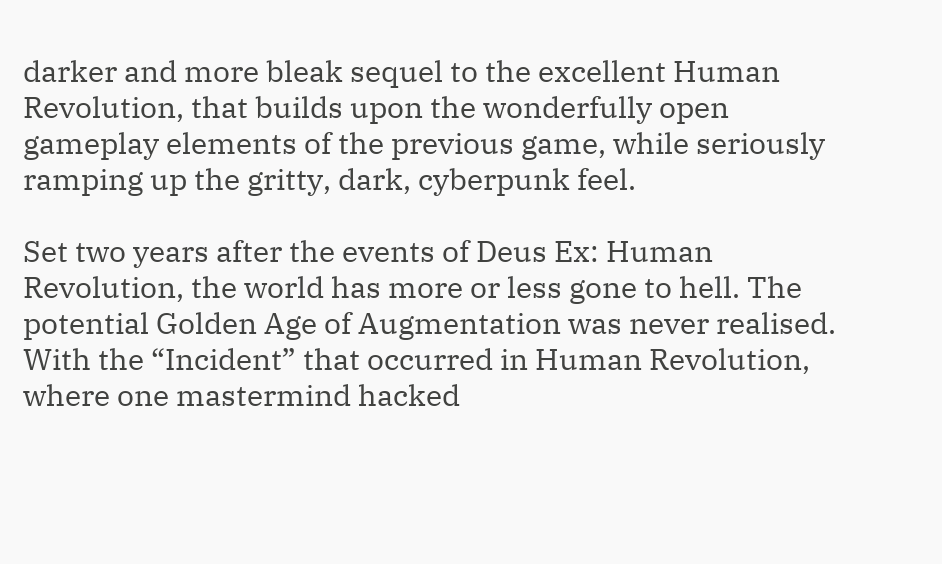darker and more bleak sequel to the excellent Human Revolution, that builds upon the wonderfully open gameplay elements of the previous game, while seriously ramping up the gritty, dark, cyberpunk feel.

Set two years after the events of Deus Ex: Human Revolution, the world has more or less gone to hell. The potential Golden Age of Augmentation was never realised. With the “Incident” that occurred in Human Revolution, where one mastermind hacked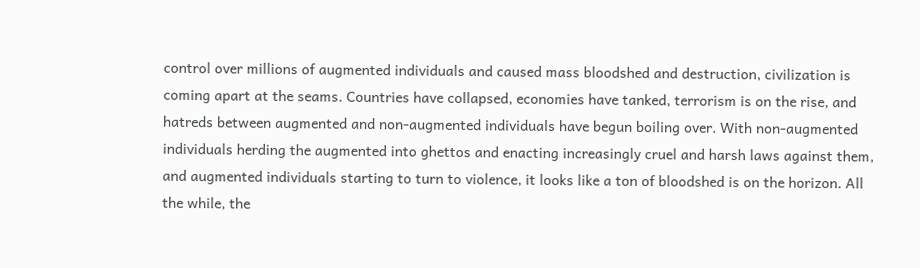control over millions of augmented individuals and caused mass bloodshed and destruction, civilization is coming apart at the seams. Countries have collapsed, economies have tanked, terrorism is on the rise, and hatreds between augmented and non-augmented individuals have begun boiling over. With non-augmented individuals herding the augmented into ghettos and enacting increasingly cruel and harsh laws against them, and augmented individuals starting to turn to violence, it looks like a ton of bloodshed is on the horizon. All the while, the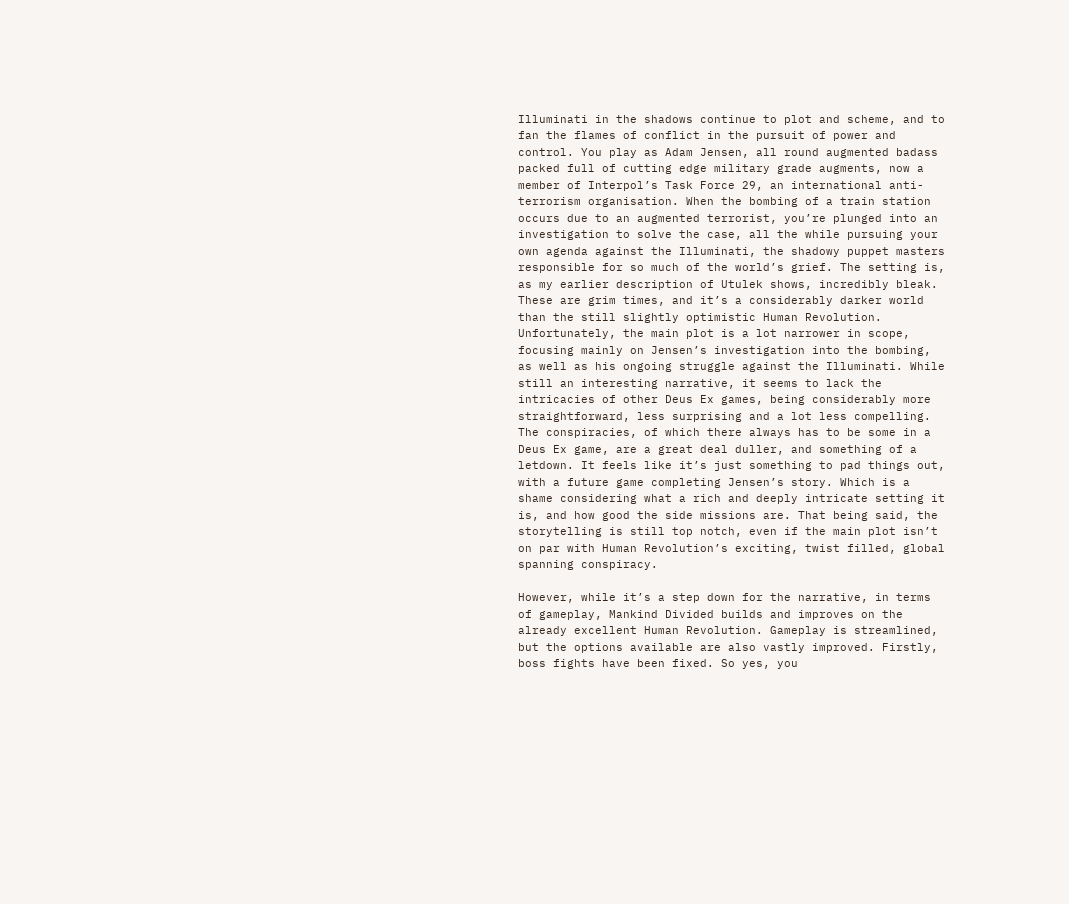Illuminati in the shadows continue to plot and scheme, and to fan the flames of conflict in the pursuit of power and control. You play as Adam Jensen, all round augmented badass packed full of cutting edge military grade augments, now a member of Interpol’s Task Force 29, an international anti-terrorism organisation. When the bombing of a train station occurs due to an augmented terrorist, you’re plunged into an investigation to solve the case, all the while pursuing your own agenda against the Illuminati, the shadowy puppet masters responsible for so much of the world’s grief. The setting is, as my earlier description of Utulek shows, incredibly bleak. These are grim times, and it’s a considerably darker world than the still slightly optimistic Human Revolution. Unfortunately, the main plot is a lot narrower in scope, focusing mainly on Jensen’s investigation into the bombing, as well as his ongoing struggle against the Illuminati. While still an interesting narrative, it seems to lack the intricacies of other Deus Ex games, being considerably more straightforward, less surprising and a lot less compelling. The conspiracies, of which there always has to be some in a Deus Ex game, are a great deal duller, and something of a letdown. It feels like it’s just something to pad things out, with a future game completing Jensen’s story. Which is a shame considering what a rich and deeply intricate setting it is, and how good the side missions are. That being said, the storytelling is still top notch, even if the main plot isn’t on par with Human Revolution’s exciting, twist filled, global spanning conspiracy.

However, while it’s a step down for the narrative, in terms of gameplay, Mankind Divided builds and improves on the already excellent Human Revolution. Gameplay is streamlined, but the options available are also vastly improved. Firstly, boss fights have been fixed. So yes, you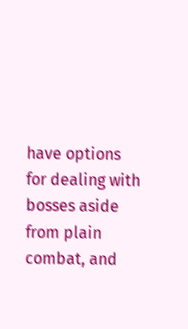have options for dealing with bosses aside from plain combat, and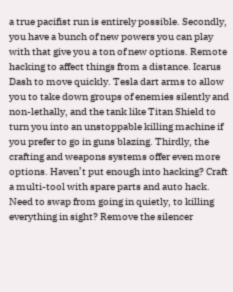a true pacifist run is entirely possible. Secondly, you have a bunch of new powers you can play with that give you a ton of new options. Remote hacking to affect things from a distance. Icarus Dash to move quickly. Tesla dart arms to allow you to take down groups of enemies silently and non-lethally, and the tank like Titan Shield to turn you into an unstoppable killing machine if you prefer to go in guns blazing. Thirdly, the crafting and weapons systems offer even more options. Haven’t put enough into hacking? Craft a multi-tool with spare parts and auto hack. Need to swap from going in quietly, to killing everything in sight? Remove the silencer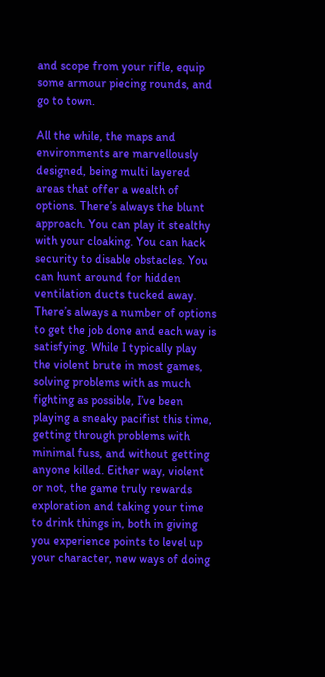and scope from your rifle, equip some armour piecing rounds, and go to town.

All the while, the maps and environments are marvellously designed, being multi layered areas that offer a wealth of options. There’s always the blunt approach. You can play it stealthy with your cloaking. You can hack security to disable obstacles. You can hunt around for hidden ventilation ducts tucked away. There’s always a number of options to get the job done and each way is satisfying. While I typically play the violent brute in most games, solving problems with as much fighting as possible, I’ve been playing a sneaky pacifist this time, getting through problems with minimal fuss, and without getting anyone killed. Either way, violent or not, the game truly rewards exploration and taking your time to drink things in, both in giving you experience points to level up your character, new ways of doing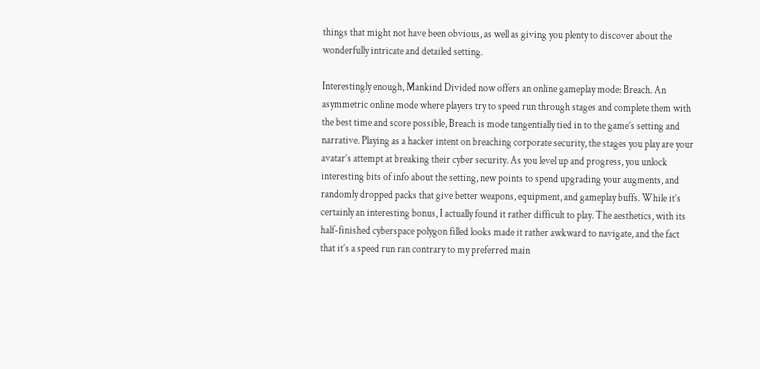things that might not have been obvious, as well as giving you plenty to discover about the wonderfully intricate and detailed setting.

Interestingly enough, Mankind Divided now offers an online gameplay mode: Breach. An asymmetric online mode where players try to speed run through stages and complete them with the best time and score possible, Breach is mode tangentially tied in to the game’s setting and narrative. Playing as a hacker intent on breaching corporate security, the stages you play are your avatar’s attempt at breaking their cyber security. As you level up and progress, you unlock interesting bits of info about the setting, new points to spend upgrading your augments, and randomly dropped packs that give better weapons, equipment, and gameplay buffs. While it’s certainly an interesting bonus, I actually found it rather difficult to play. The aesthetics, with its half-finished cyberspace polygon filled looks made it rather awkward to navigate, and the fact that it’s a speed run ran contrary to my preferred main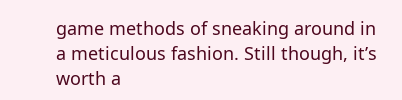game methods of sneaking around in a meticulous fashion. Still though, it’s worth a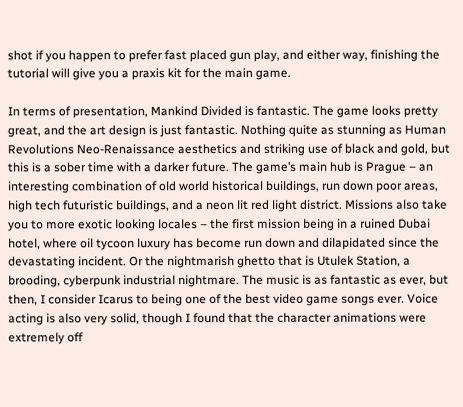shot if you happen to prefer fast placed gun play, and either way, finishing the tutorial will give you a praxis kit for the main game.

In terms of presentation, Mankind Divided is fantastic. The game looks pretty great, and the art design is just fantastic. Nothing quite as stunning as Human Revolutions Neo-Renaissance aesthetics and striking use of black and gold, but this is a sober time with a darker future. The game’s main hub is Prague – an interesting combination of old world historical buildings, run down poor areas, high tech futuristic buildings, and a neon lit red light district. Missions also take you to more exotic looking locales – the first mission being in a ruined Dubai hotel, where oil tycoon luxury has become run down and dilapidated since the devastating incident. Or the nightmarish ghetto that is Utulek Station, a brooding, cyberpunk industrial nightmare. The music is as fantastic as ever, but then, I consider Icarus to being one of the best video game songs ever. Voice acting is also very solid, though I found that the character animations were extremely off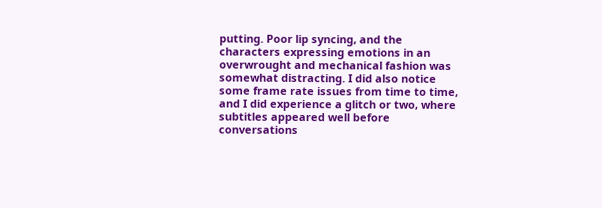putting. Poor lip syncing, and the characters expressing emotions in an overwrought and mechanical fashion was somewhat distracting. I did also notice some frame rate issues from time to time, and I did experience a glitch or two, where subtitles appeared well before conversations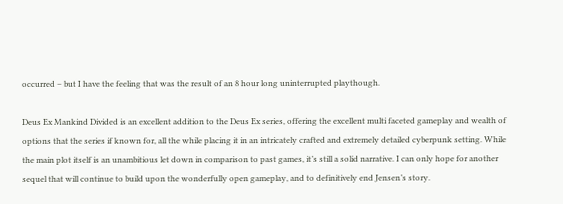occurred – but I have the feeling that was the result of an 8 hour long uninterrupted playthough.

Deus Ex Mankind Divided is an excellent addition to the Deus Ex series, offering the excellent multi faceted gameplay and wealth of options that the series if known for, all the while placing it in an intricately crafted and extremely detailed cyberpunk setting. While the main plot itself is an unambitious let down in comparison to past games, it’s still a solid narrative. I can only hope for another sequel that will continue to build upon the wonderfully open gameplay, and to definitively end Jensen’s story.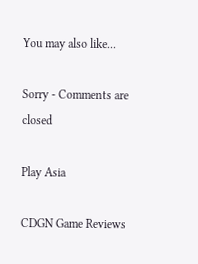You may also like...

Sorry - Comments are closed

Play Asia

CDGN Game Reviews